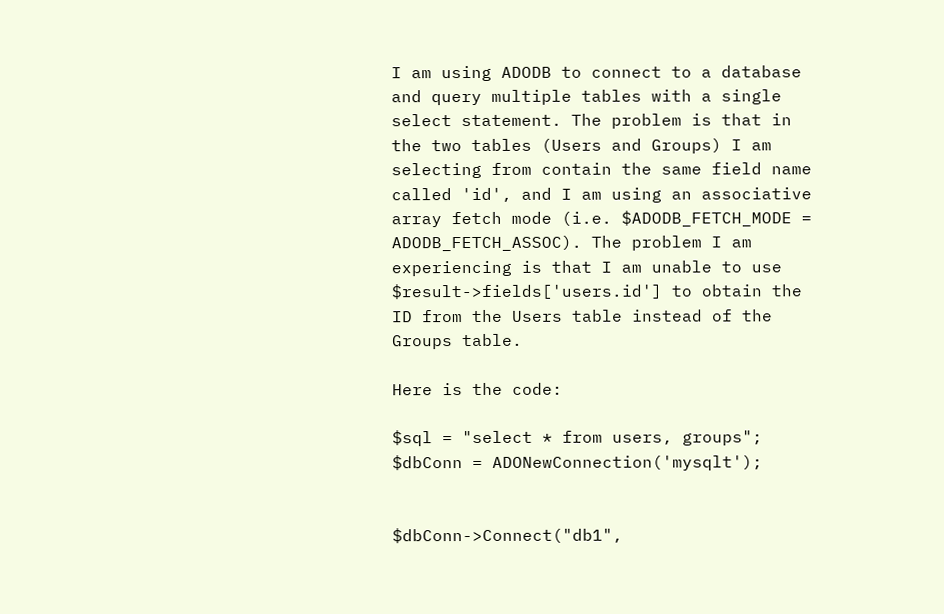I am using ADODB to connect to a database and query multiple tables with a single select statement. The problem is that in the two tables (Users and Groups) I am selecting from contain the same field name called 'id', and I am using an associative array fetch mode (i.e. $ADODB_FETCH_MODE = ADODB_FETCH_ASSOC). The problem I am experiencing is that I am unable to use $result->fields['users.id'] to obtain the ID from the Users table instead of the Groups table.

Here is the code:

$sql = "select * from users, groups";
$dbConn = ADONewConnection('mysqlt');


$dbConn->Connect("db1",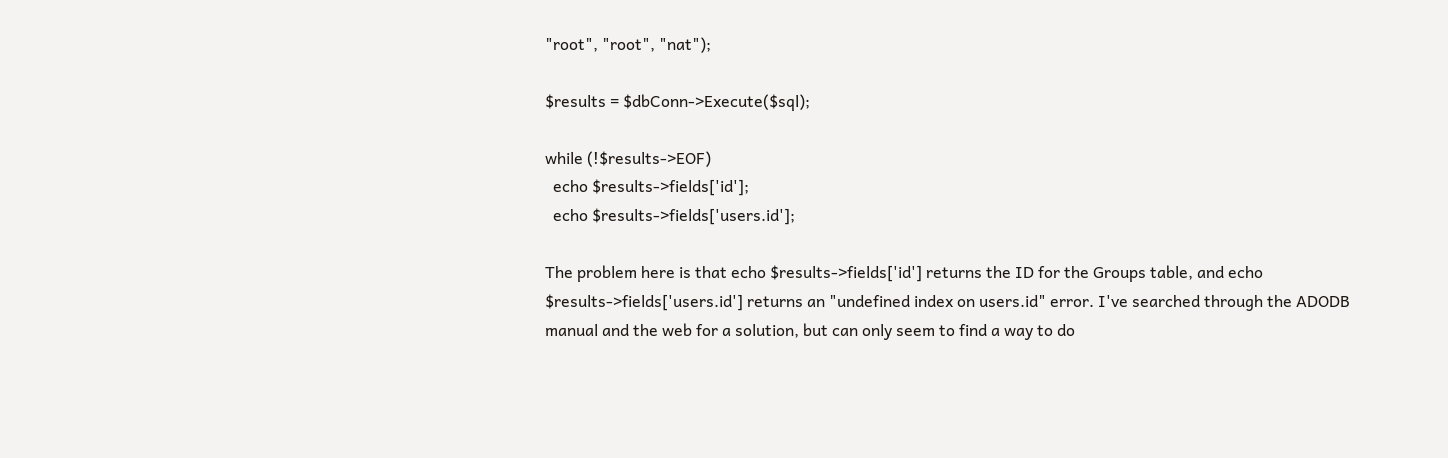"root", "root", "nat");

$results = $dbConn->Execute($sql);

while (!$results->EOF)
  echo $results->fields['id'];
  echo $results->fields['users.id'];

The problem here is that echo $results->fields['id'] returns the ID for the Groups table, and echo $results->fields['users.id'] returns an "undefined index on users.id" error. I've searched through the ADODB manual and the web for a solution, but can only seem to find a way to do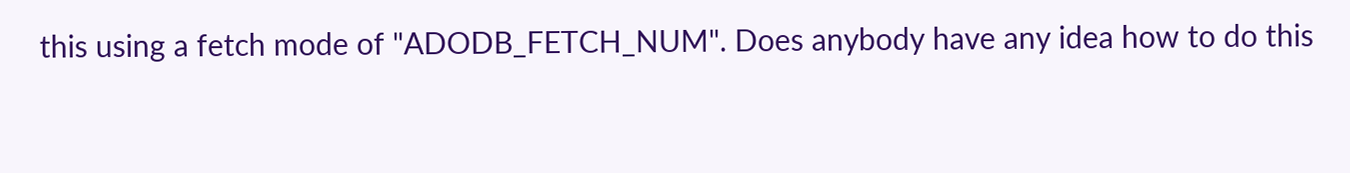this using a fetch mode of "ADODB_FETCH_NUM". Does anybody have any idea how to do this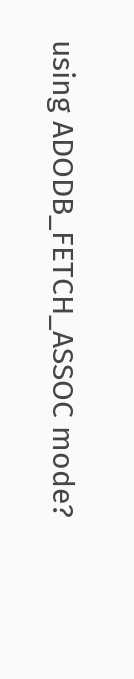using ADODB_FETCH_ASSOC mode?